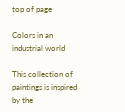top of page

Colors in an industrial world

This collection of paintings is inspired by the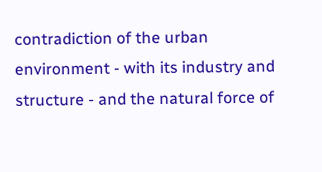contradiction of the urban environment - with its industry and structure - and the natural force of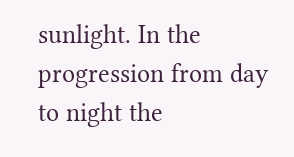sunlight. In the progression from day to night the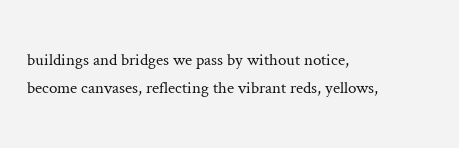buildings and bridges we pass by without notice, become canvases, reflecting the vibrant reds, yellows,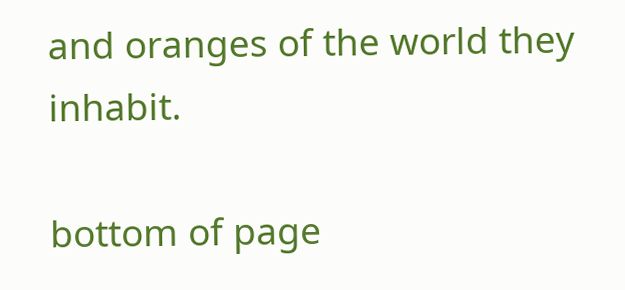and oranges of the world they inhabit.

bottom of page